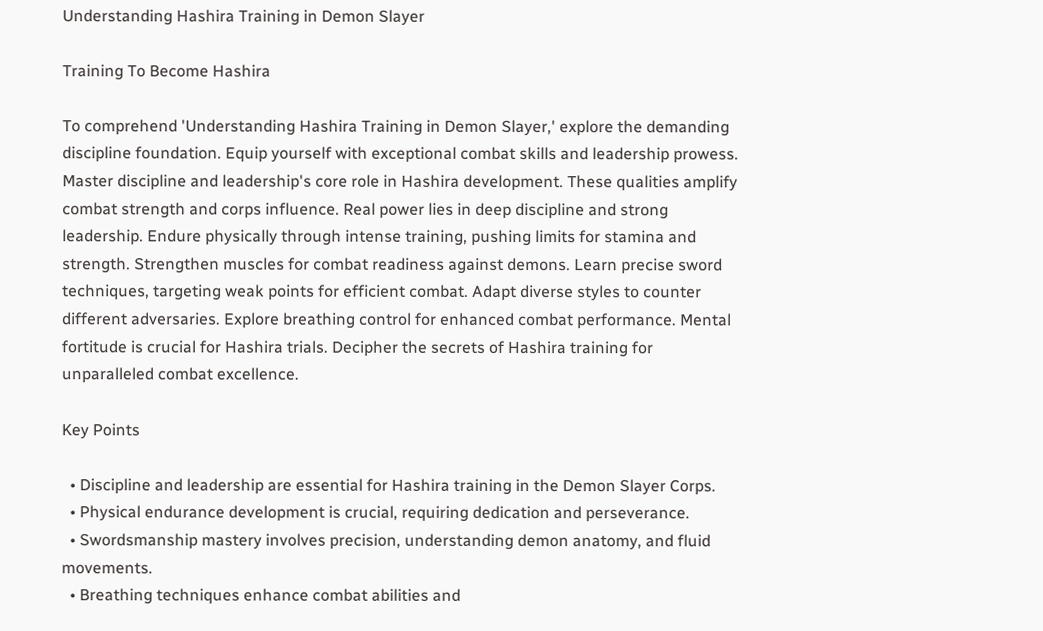Understanding Hashira Training in Demon Slayer

Training To Become Hashira

To comprehend 'Understanding Hashira Training in Demon Slayer,' explore the demanding discipline foundation. Equip yourself with exceptional combat skills and leadership prowess. Master discipline and leadership's core role in Hashira development. These qualities amplify combat strength and corps influence. Real power lies in deep discipline and strong leadership. Endure physically through intense training, pushing limits for stamina and strength. Strengthen muscles for combat readiness against demons. Learn precise sword techniques, targeting weak points for efficient combat. Adapt diverse styles to counter different adversaries. Explore breathing control for enhanced combat performance. Mental fortitude is crucial for Hashira trials. Decipher the secrets of Hashira training for unparalleled combat excellence.

Key Points

  • Discipline and leadership are essential for Hashira training in the Demon Slayer Corps.
  • Physical endurance development is crucial, requiring dedication and perseverance.
  • Swordsmanship mastery involves precision, understanding demon anatomy, and fluid movements.
  • Breathing techniques enhance combat abilities and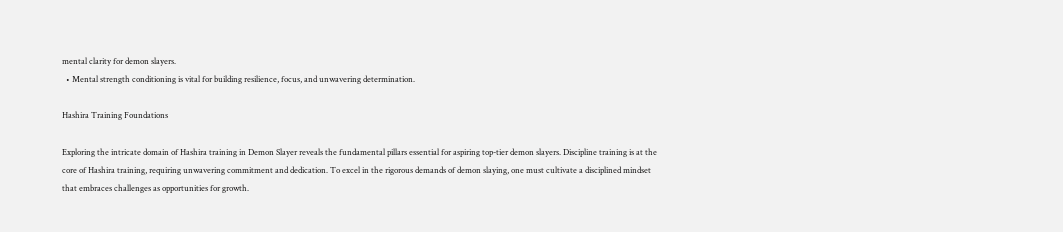mental clarity for demon slayers.
  • Mental strength conditioning is vital for building resilience, focus, and unwavering determination.

Hashira Training Foundations

Exploring the intricate domain of Hashira training in Demon Slayer reveals the fundamental pillars essential for aspiring top-tier demon slayers. Discipline training is at the core of Hashira training, requiring unwavering commitment and dedication. To excel in the rigorous demands of demon slaying, one must cultivate a disciplined mindset that embraces challenges as opportunities for growth.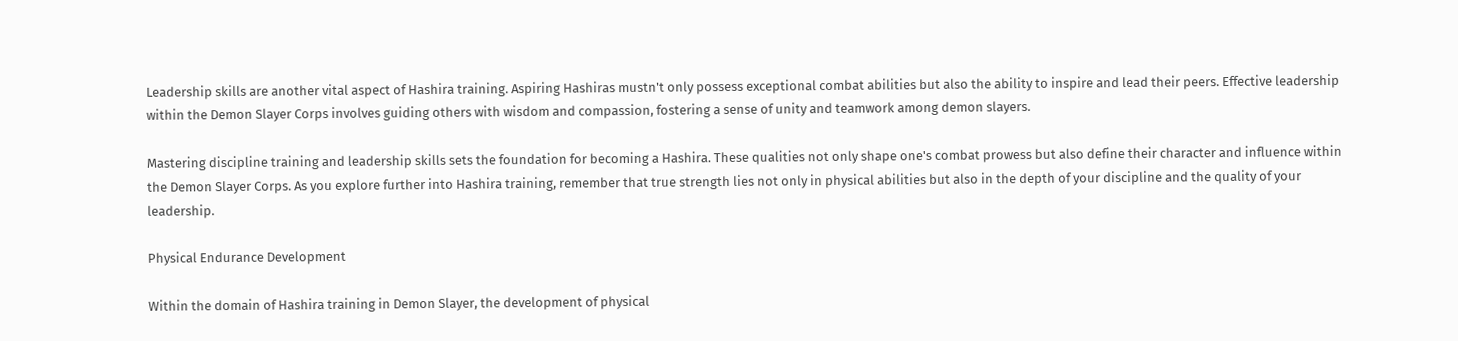Leadership skills are another vital aspect of Hashira training. Aspiring Hashiras mustn't only possess exceptional combat abilities but also the ability to inspire and lead their peers. Effective leadership within the Demon Slayer Corps involves guiding others with wisdom and compassion, fostering a sense of unity and teamwork among demon slayers.

Mastering discipline training and leadership skills sets the foundation for becoming a Hashira. These qualities not only shape one's combat prowess but also define their character and influence within the Demon Slayer Corps. As you explore further into Hashira training, remember that true strength lies not only in physical abilities but also in the depth of your discipline and the quality of your leadership.

Physical Endurance Development

Within the domain of Hashira training in Demon Slayer, the development of physical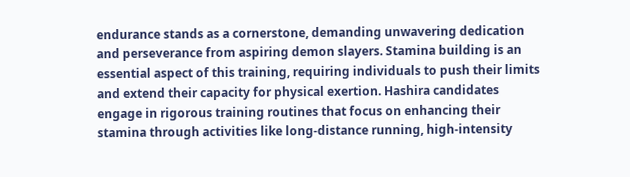endurance stands as a cornerstone, demanding unwavering dedication and perseverance from aspiring demon slayers. Stamina building is an essential aspect of this training, requiring individuals to push their limits and extend their capacity for physical exertion. Hashira candidates engage in rigorous training routines that focus on enhancing their stamina through activities like long-distance running, high-intensity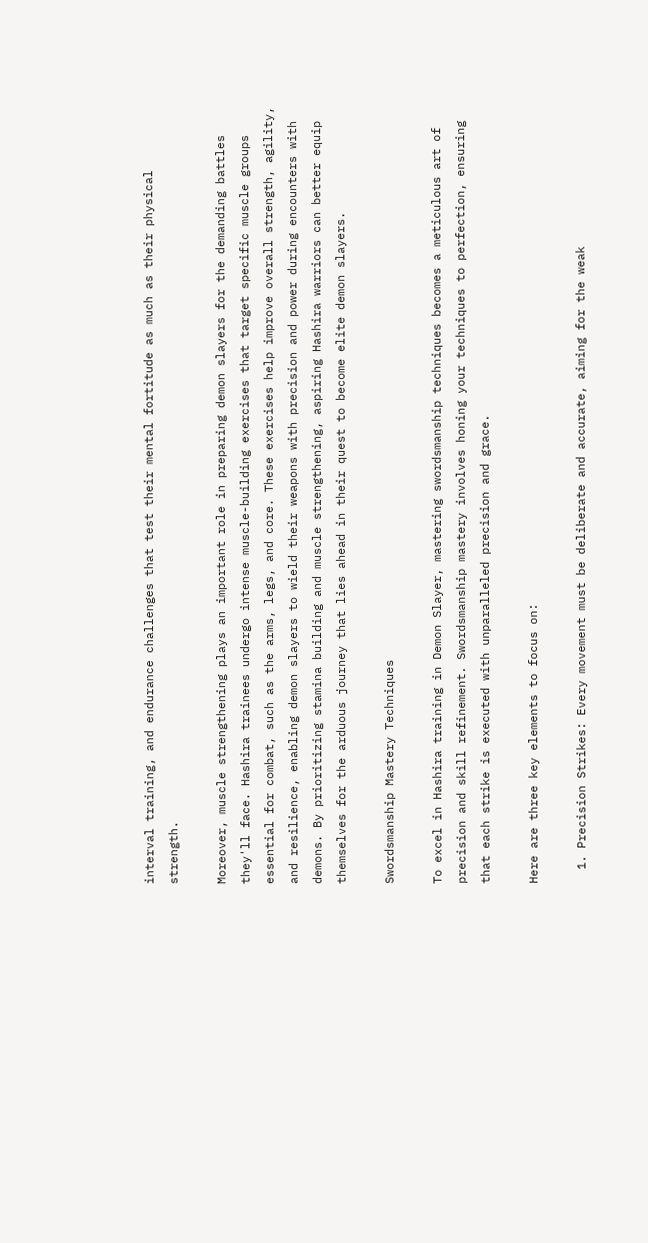interval training, and endurance challenges that test their mental fortitude as much as their physical strength.

Moreover, muscle strengthening plays an important role in preparing demon slayers for the demanding battles they'll face. Hashira trainees undergo intense muscle-building exercises that target specific muscle groups essential for combat, such as the arms, legs, and core. These exercises help improve overall strength, agility, and resilience, enabling demon slayers to wield their weapons with precision and power during encounters with demons. By prioritizing stamina building and muscle strengthening, aspiring Hashira warriors can better equip themselves for the arduous journey that lies ahead in their quest to become elite demon slayers.

Swordsmanship Mastery Techniques

To excel in Hashira training in Demon Slayer, mastering swordsmanship techniques becomes a meticulous art of precision and skill refinement. Swordsmanship mastery involves honing your techniques to perfection, ensuring that each strike is executed with unparalleled precision and grace.

Here are three key elements to focus on:

  1. Precision Strikes: Every movement must be deliberate and accurate, aiming for the weak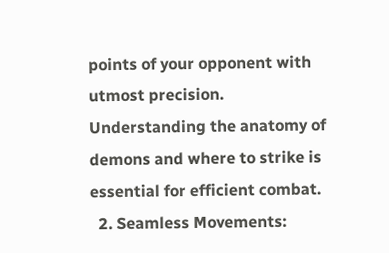points of your opponent with utmost precision. Understanding the anatomy of demons and where to strike is essential for efficient combat.
  2. Seamless Movements: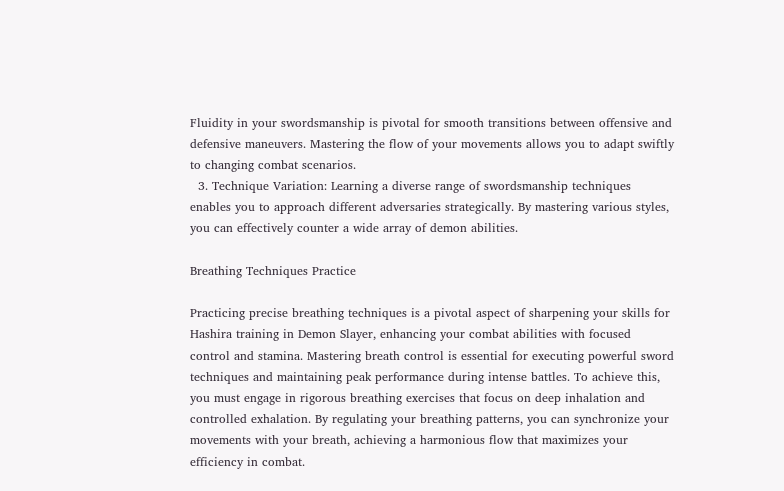Fluidity in your swordsmanship is pivotal for smooth transitions between offensive and defensive maneuvers. Mastering the flow of your movements allows you to adapt swiftly to changing combat scenarios.
  3. Technique Variation: Learning a diverse range of swordsmanship techniques enables you to approach different adversaries strategically. By mastering various styles, you can effectively counter a wide array of demon abilities.

Breathing Techniques Practice

Practicing precise breathing techniques is a pivotal aspect of sharpening your skills for Hashira training in Demon Slayer, enhancing your combat abilities with focused control and stamina. Mastering breath control is essential for executing powerful sword techniques and maintaining peak performance during intense battles. To achieve this, you must engage in rigorous breathing exercises that focus on deep inhalation and controlled exhalation. By regulating your breathing patterns, you can synchronize your movements with your breath, achieving a harmonious flow that maximizes your efficiency in combat.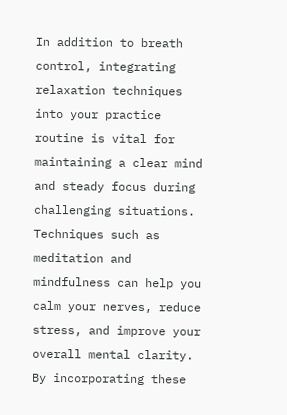In addition to breath control, integrating relaxation techniques into your practice routine is vital for maintaining a clear mind and steady focus during challenging situations. Techniques such as meditation and mindfulness can help you calm your nerves, reduce stress, and improve your overall mental clarity. By incorporating these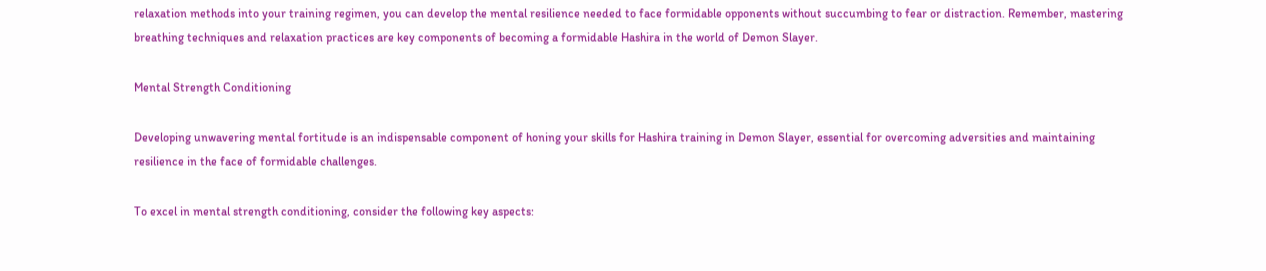relaxation methods into your training regimen, you can develop the mental resilience needed to face formidable opponents without succumbing to fear or distraction. Remember, mastering breathing techniques and relaxation practices are key components of becoming a formidable Hashira in the world of Demon Slayer.

Mental Strength Conditioning

Developing unwavering mental fortitude is an indispensable component of honing your skills for Hashira training in Demon Slayer, essential for overcoming adversities and maintaining resilience in the face of formidable challenges.

To excel in mental strength conditioning, consider the following key aspects: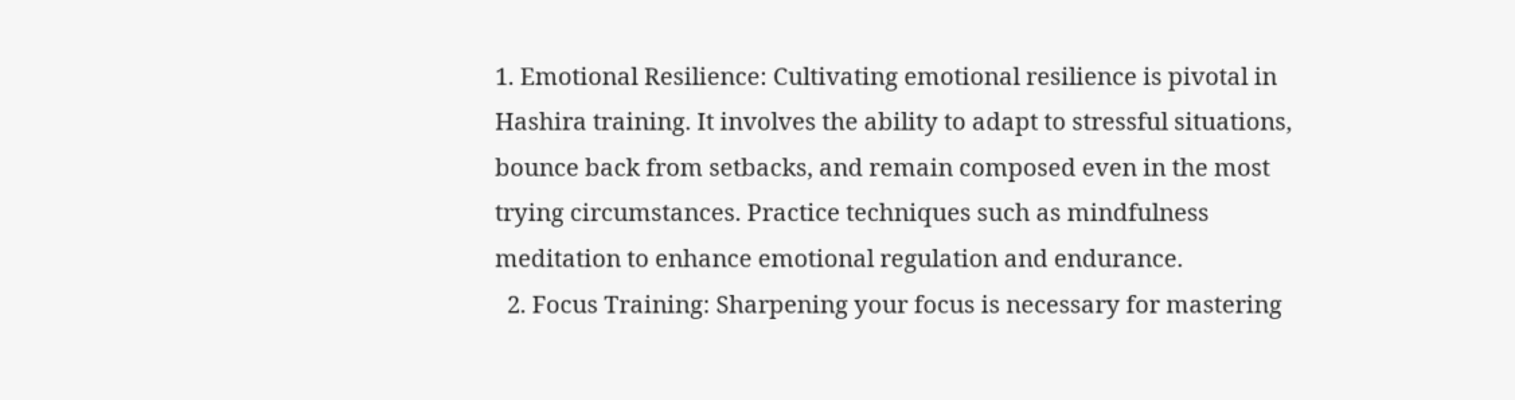1. Emotional Resilience: Cultivating emotional resilience is pivotal in Hashira training. It involves the ability to adapt to stressful situations, bounce back from setbacks, and remain composed even in the most trying circumstances. Practice techniques such as mindfulness meditation to enhance emotional regulation and endurance.
  2. Focus Training: Sharpening your focus is necessary for mastering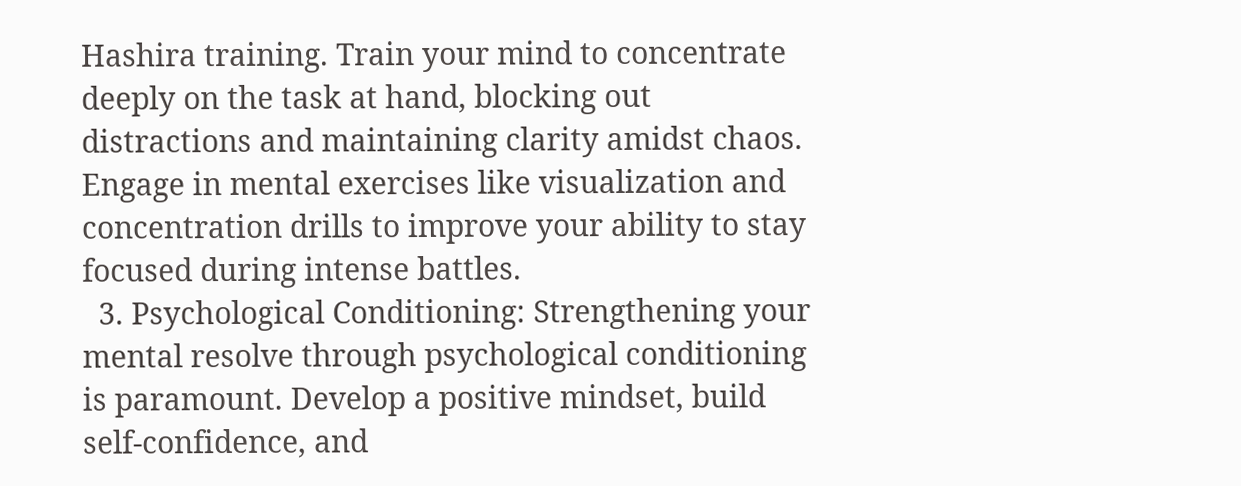Hashira training. Train your mind to concentrate deeply on the task at hand, blocking out distractions and maintaining clarity amidst chaos. Engage in mental exercises like visualization and concentration drills to improve your ability to stay focused during intense battles.
  3. Psychological Conditioning: Strengthening your mental resolve through psychological conditioning is paramount. Develop a positive mindset, build self-confidence, and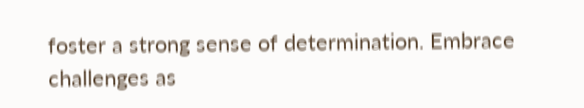foster a strong sense of determination. Embrace challenges as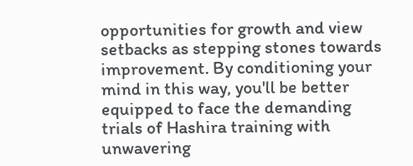opportunities for growth and view setbacks as stepping stones towards improvement. By conditioning your mind in this way, you'll be better equipped to face the demanding trials of Hashira training with unwavering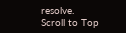resolve.
Scroll to Top